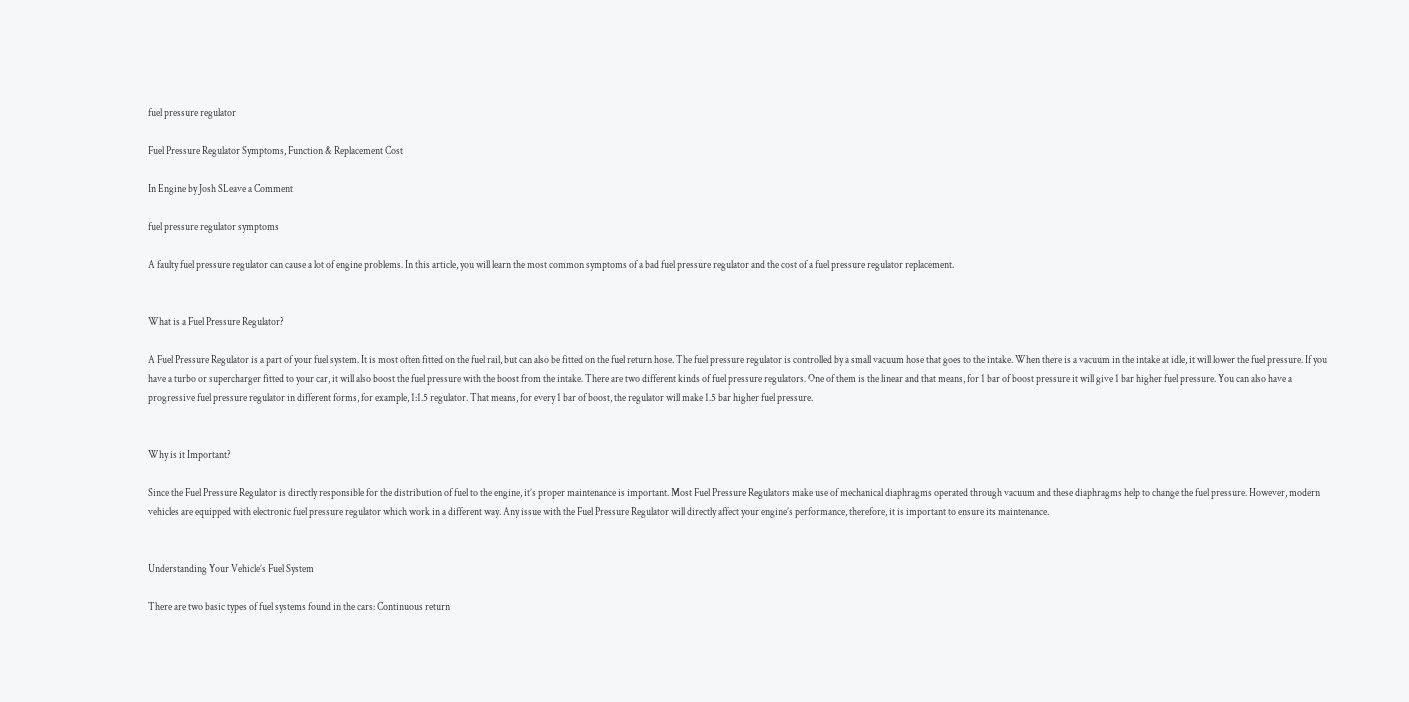fuel pressure regulator

Fuel Pressure Regulator Symptoms, Function & Replacement Cost

In Engine by Josh SLeave a Comment

fuel pressure regulator symptoms

A faulty fuel pressure regulator can cause a lot of engine problems. In this article, you will learn the most common symptoms of a bad fuel pressure regulator and the cost of a fuel pressure regulator replacement.


What is a Fuel Pressure Regulator?

A Fuel Pressure Regulator is a part of your fuel system. It is most often fitted on the fuel rail, but can also be fitted on the fuel return hose. The fuel pressure regulator is controlled by a small vacuum hose that goes to the intake. When there is a vacuum in the intake at idle, it will lower the fuel pressure. If you have a turbo or supercharger fitted to your car, it will also boost the fuel pressure with the boost from the intake. There are two different kinds of fuel pressure regulators. One of them is the linear and that means, for 1 bar of boost pressure it will give 1 bar higher fuel pressure. You can also have a progressive fuel pressure regulator in different forms, for example, 1:1.5 regulator. That means, for every 1 bar of boost, the regulator will make 1.5 bar higher fuel pressure.


Why is it Important?

Since the Fuel Pressure Regulator is directly responsible for the distribution of fuel to the engine, it’s proper maintenance is important. Most Fuel Pressure Regulators make use of mechanical diaphragms operated through vacuum and these diaphragms help to change the fuel pressure. However, modern vehicles are equipped with electronic fuel pressure regulator which work in a different way. Any issue with the Fuel Pressure Regulator will directly affect your engine’s performance, therefore, it is important to ensure its maintenance.


Understanding Your Vehicle’s Fuel System

There are two basic types of fuel systems found in the cars: Continuous return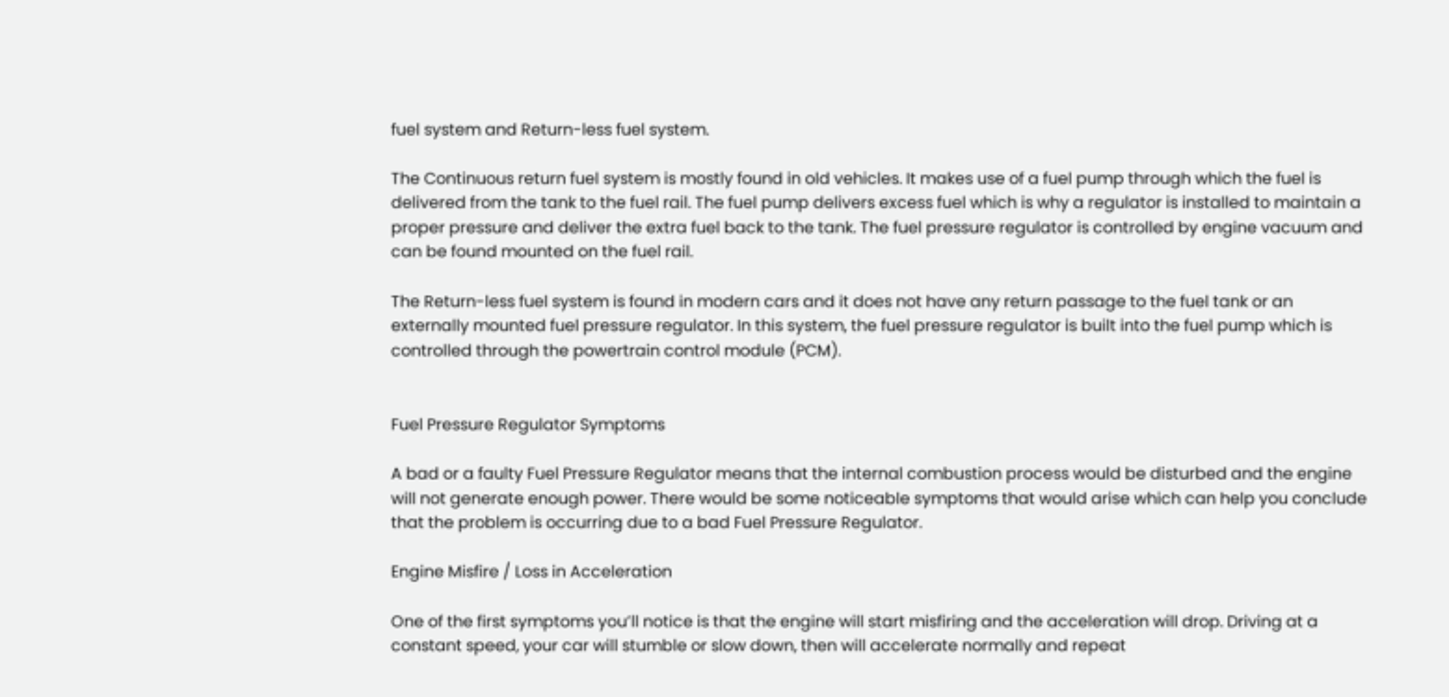fuel system and Return-less fuel system.

The Continuous return fuel system is mostly found in old vehicles. It makes use of a fuel pump through which the fuel is delivered from the tank to the fuel rail. The fuel pump delivers excess fuel which is why a regulator is installed to maintain a proper pressure and deliver the extra fuel back to the tank. The fuel pressure regulator is controlled by engine vacuum and can be found mounted on the fuel rail.

The Return-less fuel system is found in modern cars and it does not have any return passage to the fuel tank or an externally mounted fuel pressure regulator. In this system, the fuel pressure regulator is built into the fuel pump which is controlled through the powertrain control module (PCM).


Fuel Pressure Regulator Symptoms

A bad or a faulty Fuel Pressure Regulator means that the internal combustion process would be disturbed and the engine will not generate enough power. There would be some noticeable symptoms that would arise which can help you conclude that the problem is occurring due to a bad Fuel Pressure Regulator.

Engine Misfire / Loss in Acceleration

One of the first symptoms you’ll notice is that the engine will start misfiring and the acceleration will drop. Driving at a constant speed, your car will stumble or slow down, then will accelerate normally and repeat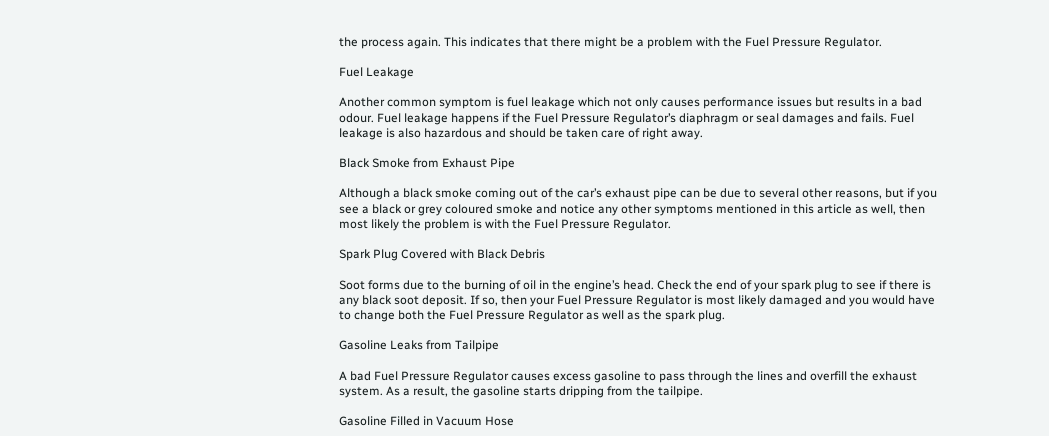the process again. This indicates that there might be a problem with the Fuel Pressure Regulator.

Fuel Leakage

Another common symptom is fuel leakage which not only causes performance issues but results in a bad odour. Fuel leakage happens if the Fuel Pressure Regulator’s diaphragm or seal damages and fails. Fuel leakage is also hazardous and should be taken care of right away.

Black Smoke from Exhaust Pipe

Although a black smoke coming out of the car’s exhaust pipe can be due to several other reasons, but if you see a black or grey coloured smoke and notice any other symptoms mentioned in this article as well, then most likely the problem is with the Fuel Pressure Regulator.

Spark Plug Covered with Black Debris

Soot forms due to the burning of oil in the engine’s head. Check the end of your spark plug to see if there is any black soot deposit. If so, then your Fuel Pressure Regulator is most likely damaged and you would have to change both the Fuel Pressure Regulator as well as the spark plug.

Gasoline Leaks from Tailpipe

A bad Fuel Pressure Regulator causes excess gasoline to pass through the lines and overfill the exhaust system. As a result, the gasoline starts dripping from the tailpipe.

Gasoline Filled in Vacuum Hose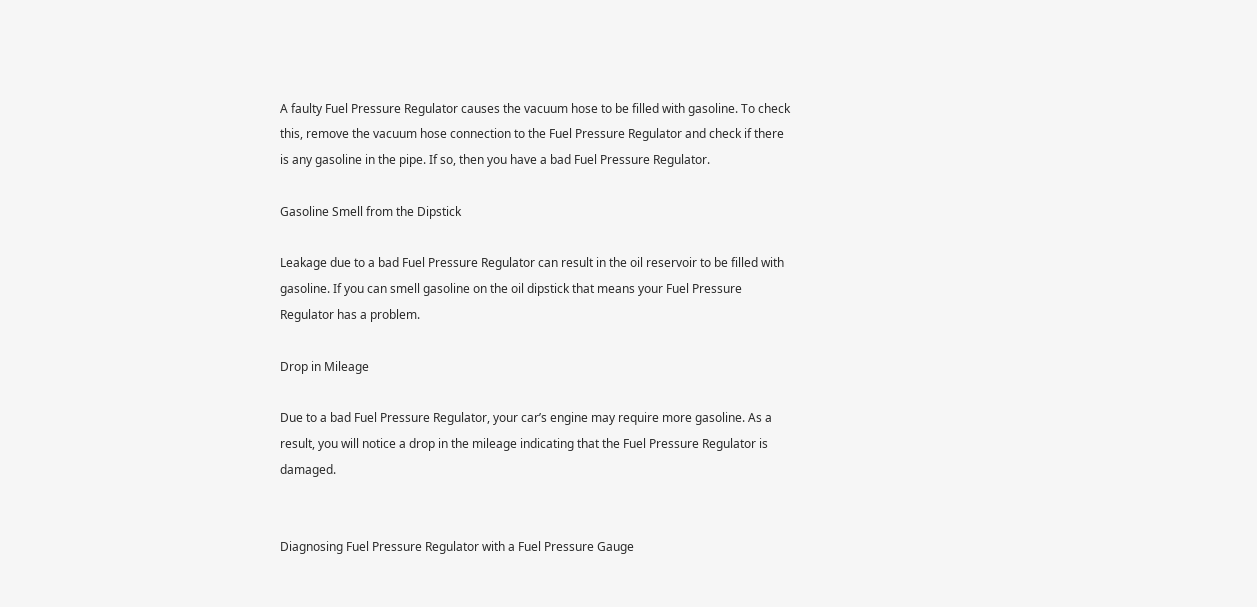A faulty Fuel Pressure Regulator causes the vacuum hose to be filled with gasoline. To check this, remove the vacuum hose connection to the Fuel Pressure Regulator and check if there is any gasoline in the pipe. If so, then you have a bad Fuel Pressure Regulator.

Gasoline Smell from the Dipstick

Leakage due to a bad Fuel Pressure Regulator can result in the oil reservoir to be filled with gasoline. If you can smell gasoline on the oil dipstick that means your Fuel Pressure Regulator has a problem.

Drop in Mileage

Due to a bad Fuel Pressure Regulator, your car’s engine may require more gasoline. As a result, you will notice a drop in the mileage indicating that the Fuel Pressure Regulator is damaged.


Diagnosing Fuel Pressure Regulator with a Fuel Pressure Gauge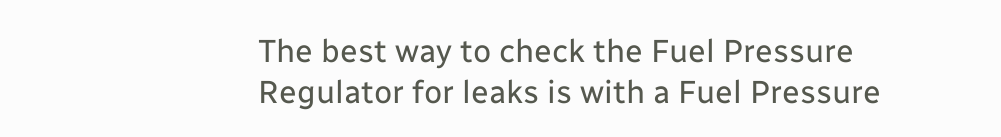The best way to check the Fuel Pressure Regulator for leaks is with a Fuel Pressure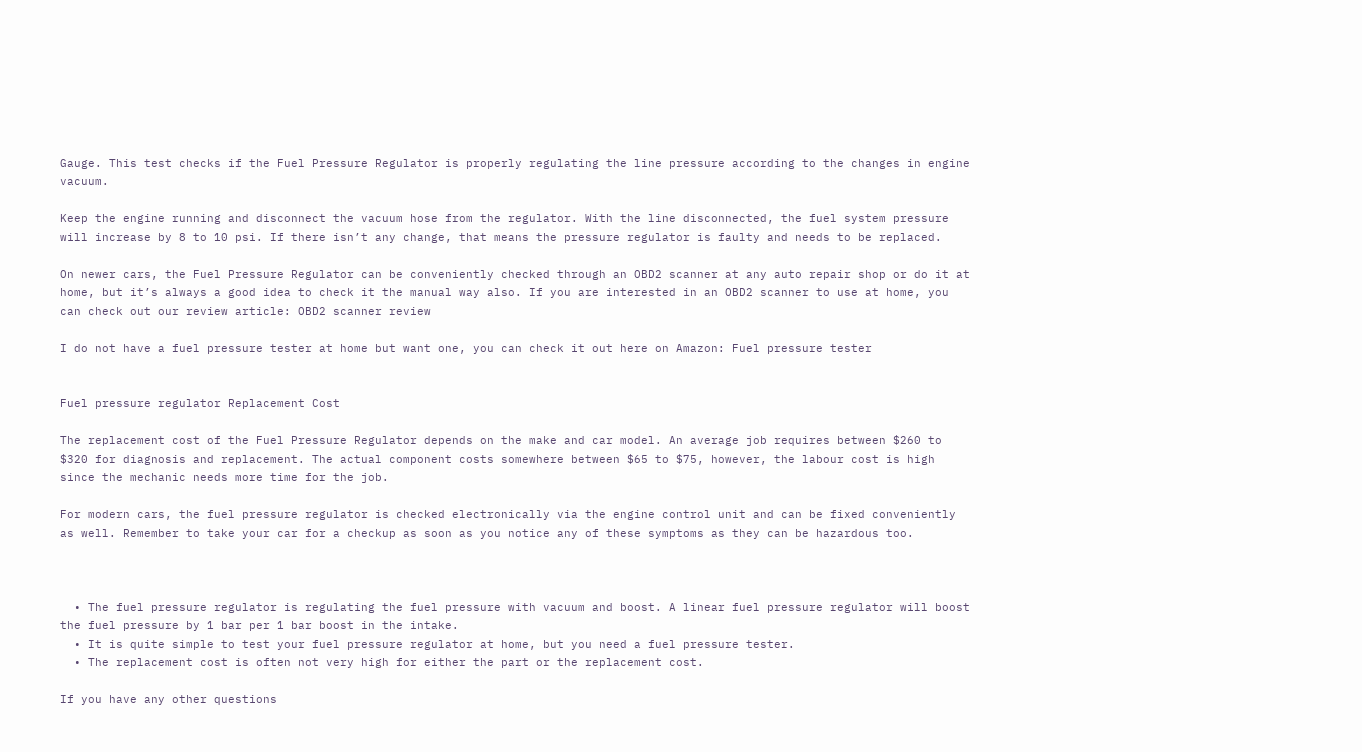Gauge. This test checks if the Fuel Pressure Regulator is properly regulating the line pressure according to the changes in engine vacuum.

Keep the engine running and disconnect the vacuum hose from the regulator. With the line disconnected, the fuel system pressure will increase by 8 to 10 psi. If there isn’t any change, that means the pressure regulator is faulty and needs to be replaced.

On newer cars, the Fuel Pressure Regulator can be conveniently checked through an OBD2 scanner at any auto repair shop or do it at home, but it’s always a good idea to check it the manual way also. If you are interested in an OBD2 scanner to use at home, you can check out our review article: OBD2 scanner review

I do not have a fuel pressure tester at home but want one, you can check it out here on Amazon: Fuel pressure tester


Fuel pressure regulator Replacement Cost

The replacement cost of the Fuel Pressure Regulator depends on the make and car model. An average job requires between $260 to $320 for diagnosis and replacement. The actual component costs somewhere between $65 to $75, however, the labour cost is high since the mechanic needs more time for the job.

For modern cars, the fuel pressure regulator is checked electronically via the engine control unit and can be fixed conveniently as well. Remember to take your car for a checkup as soon as you notice any of these symptoms as they can be hazardous too.



  • The fuel pressure regulator is regulating the fuel pressure with vacuum and boost. A linear fuel pressure regulator will boost the fuel pressure by 1 bar per 1 bar boost in the intake.
  • It is quite simple to test your fuel pressure regulator at home, but you need a fuel pressure tester.
  • The replacement cost is often not very high for either the part or the replacement cost.

If you have any other questions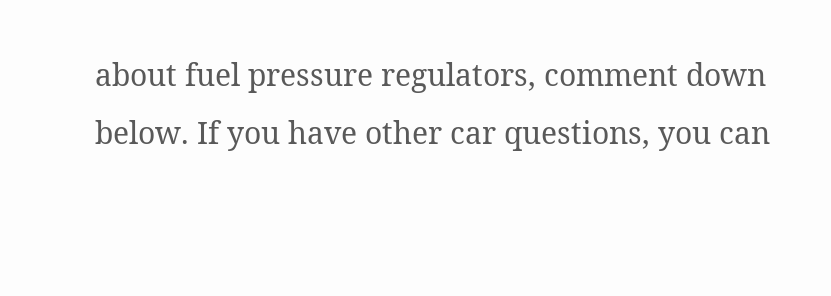about fuel pressure regulators, comment down below. If you have other car questions, you can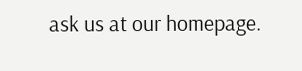ask us at our homepage.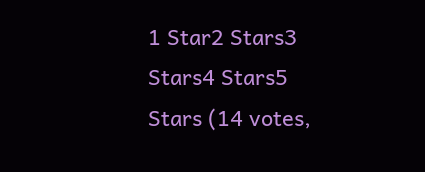1 Star2 Stars3 Stars4 Stars5 Stars (14 votes,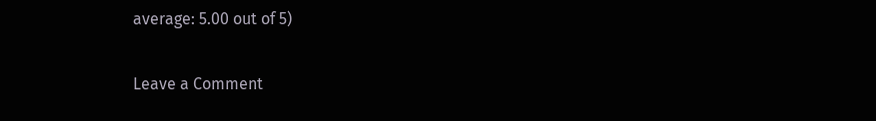average: 5.00 out of 5)

Leave a Comment